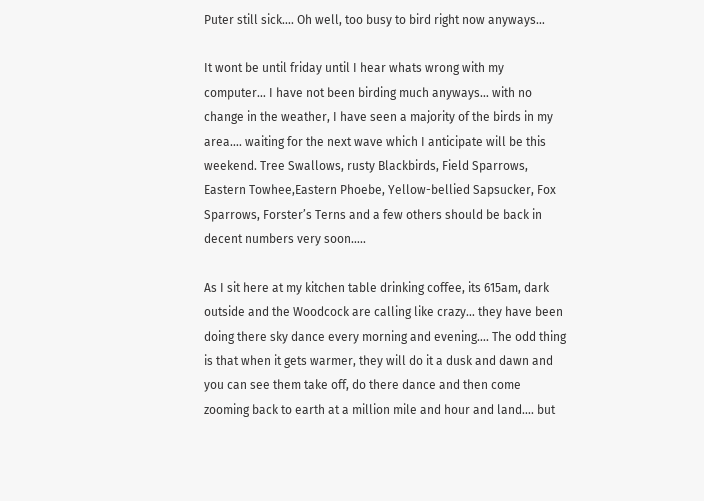Puter still sick…. Oh well, too busy to bird right now anyways…

It wont be until friday until I hear whats wrong with my computer… I have not been birding much anyways… with no change in the weather, I have seen a majority of the birds in my area…. waiting for the next wave which I anticipate will be this weekend. Tree Swallows, rusty Blackbirds, Field Sparrows, Eastern Towhee,Eastern Phoebe, Yellow-bellied Sapsucker, Fox Sparrows, Forster’s Terns and a few others should be back in decent numbers very soon…..

As I sit here at my kitchen table drinking coffee, its 615am, dark outside and the Woodcock are calling like crazy… they have been doing there sky dance every morning and evening…. The odd thing is that when it gets warmer, they will do it a dusk and dawn and you can see them take off, do there dance and then come zooming back to earth at a million mile and hour and land…. but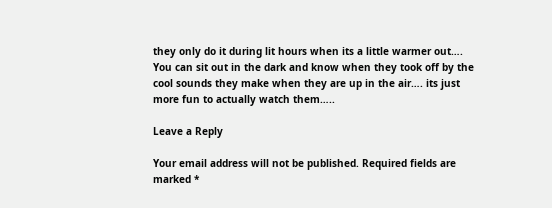they only do it during lit hours when its a little warmer out…. You can sit out in the dark and know when they took off by the cool sounds they make when they are up in the air…. its just more fun to actually watch them…..

Leave a Reply

Your email address will not be published. Required fields are marked *